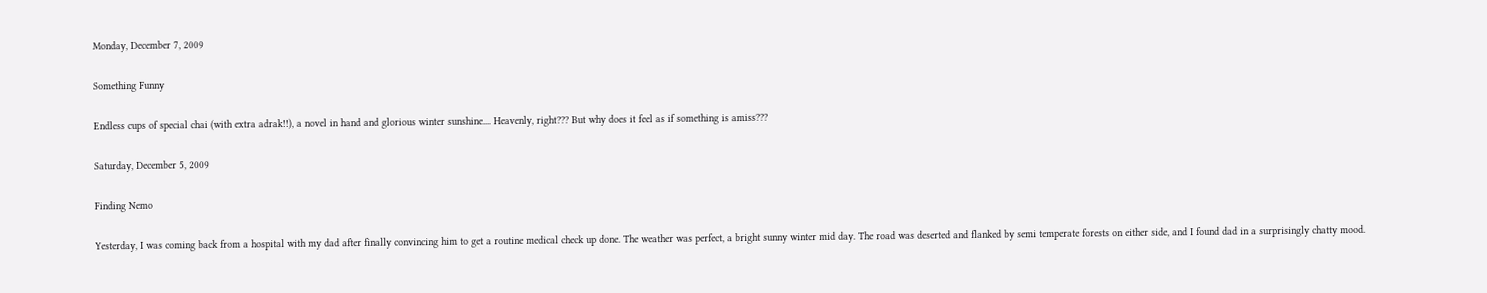Monday, December 7, 2009

Something Funny

Endless cups of special chai (with extra adrak!!), a novel in hand and glorious winter sunshine.... Heavenly, right??? But why does it feel as if something is amiss???

Saturday, December 5, 2009

Finding Nemo

Yesterday, I was coming back from a hospital with my dad after finally convincing him to get a routine medical check up done. The weather was perfect, a bright sunny winter mid day. The road was deserted and flanked by semi temperate forests on either side, and I found dad in a surprisingly chatty mood.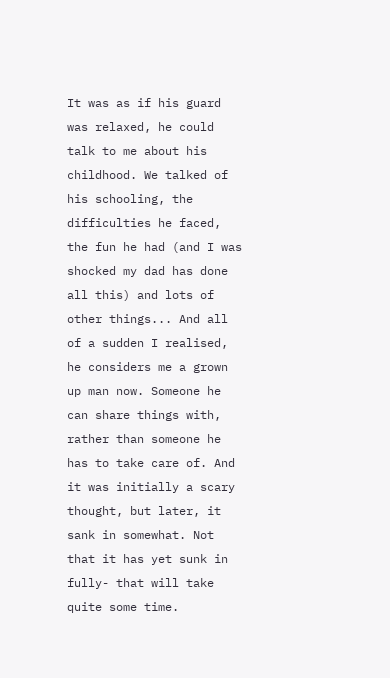It was as if his guard was relaxed, he could talk to me about his childhood. We talked of his schooling, the difficulties he faced, the fun he had (and I was shocked my dad has done all this) and lots of other things... And all of a sudden I realised, he considers me a grown up man now. Someone he can share things with, rather than someone he has to take care of. And it was initially a scary thought, but later, it sank in somewhat. Not that it has yet sunk in fully- that will take quite some time.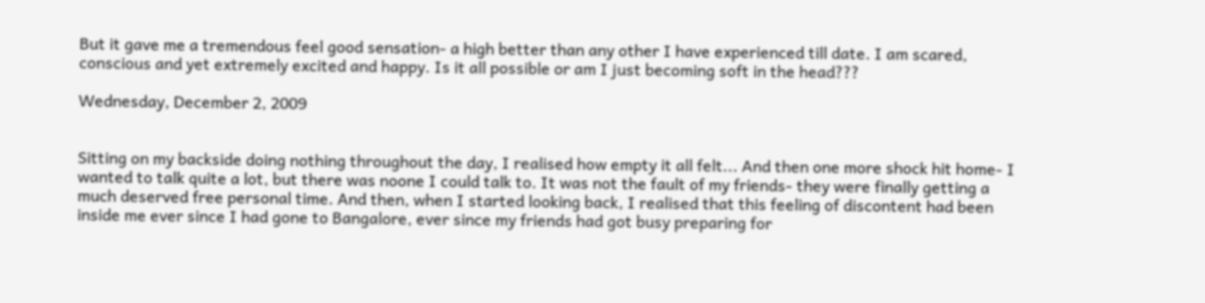But it gave me a tremendous feel good sensation- a high better than any other I have experienced till date. I am scared, conscious and yet extremely excited and happy. Is it all possible or am I just becoming soft in the head???

Wednesday, December 2, 2009


Sitting on my backside doing nothing throughout the day, I realised how empty it all felt... And then one more shock hit home- I wanted to talk quite a lot, but there was noone I could talk to. It was not the fault of my friends- they were finally getting a much deserved free personal time. And then, when I started looking back, I realised that this feeling of discontent had been inside me ever since I had gone to Bangalore, ever since my friends had got busy preparing for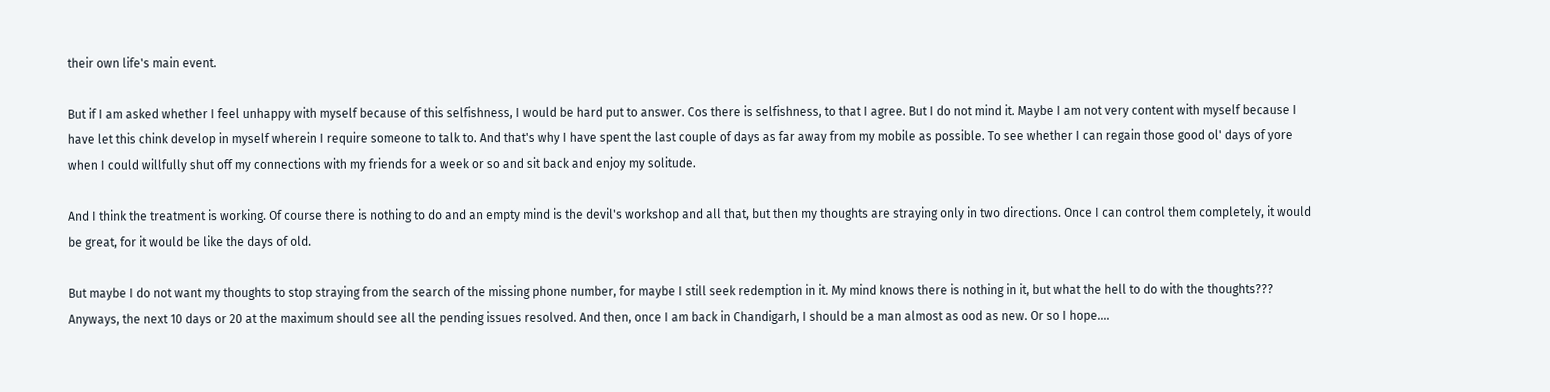their own life's main event.

But if I am asked whether I feel unhappy with myself because of this selfishness, I would be hard put to answer. Cos there is selfishness, to that I agree. But I do not mind it. Maybe I am not very content with myself because I have let this chink develop in myself wherein I require someone to talk to. And that's why I have spent the last couple of days as far away from my mobile as possible. To see whether I can regain those good ol' days of yore when I could willfully shut off my connections with my friends for a week or so and sit back and enjoy my solitude.

And I think the treatment is working. Of course there is nothing to do and an empty mind is the devil's workshop and all that, but then my thoughts are straying only in two directions. Once I can control them completely, it would be great, for it would be like the days of old.

But maybe I do not want my thoughts to stop straying from the search of the missing phone number, for maybe I still seek redemption in it. My mind knows there is nothing in it, but what the hell to do with the thoughts??? Anyways, the next 10 days or 20 at the maximum should see all the pending issues resolved. And then, once I am back in Chandigarh, I should be a man almost as ood as new. Or so I hope....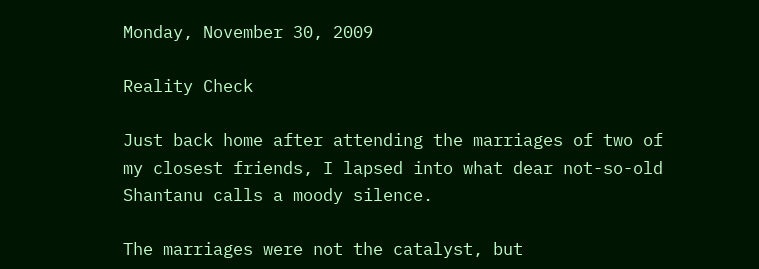Monday, November 30, 2009

Reality Check

Just back home after attending the marriages of two of my closest friends, I lapsed into what dear not-so-old Shantanu calls a moody silence.

The marriages were not the catalyst, but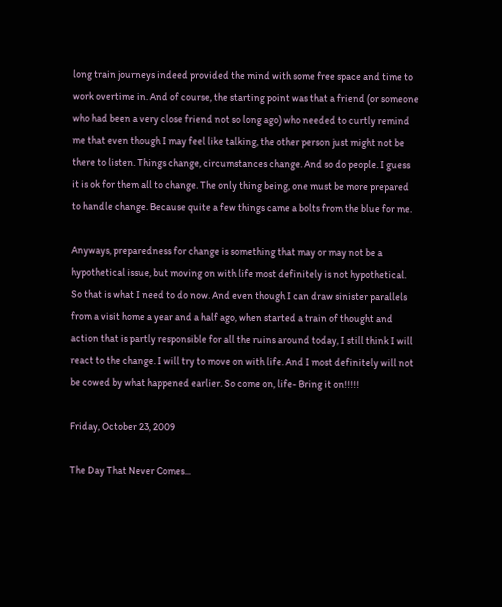long train journeys indeed provided the mind with some free space and time to work overtime in. And of course, the starting point was that a friend (or someone who had been a very close friend not so long ago) who needed to curtly remind me that even though I may feel like talking, the other person just might not be there to listen. Things change, circumstances change. And so do people. I guess it is ok for them all to change. The only thing being, one must be more prepared to handle change. Because quite a few things came a bolts from the blue for me.

Anyways, preparedness for change is something that may or may not be a hypothetical issue, but moving on with life most definitely is not hypothetical. So that is what I need to do now. And even though I can draw sinister parallels from a visit home a year and a half ago, when started a train of thought and action that is partly responsible for all the ruins around today, I still think I will react to the change. I will try to move on with life. And I most definitely will not be cowed by what happened earlier. So come on, life- Bring it on!!!!!

Friday, October 23, 2009

The Day That Never Comes...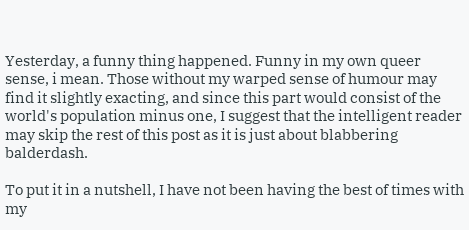Yesterday, a funny thing happened. Funny in my own queer sense, i mean. Those without my warped sense of humour may find it slightly exacting, and since this part would consist of the world's population minus one, I suggest that the intelligent reader may skip the rest of this post as it is just about blabbering balderdash.

To put it in a nutshell, I have not been having the best of times with my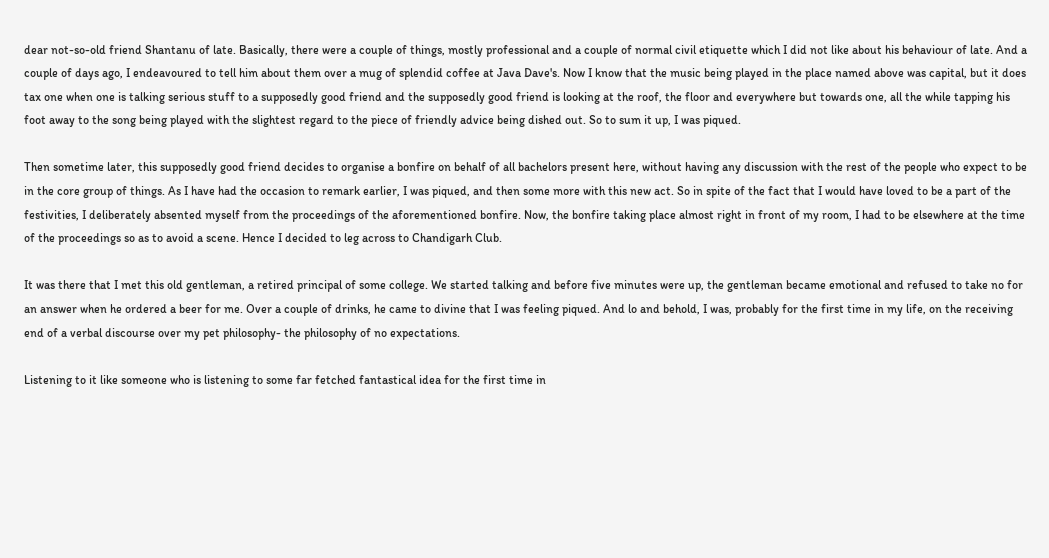dear not-so-old friend Shantanu of late. Basically, there were a couple of things, mostly professional and a couple of normal civil etiquette which I did not like about his behaviour of late. And a couple of days ago, I endeavoured to tell him about them over a mug of splendid coffee at Java Dave's. Now I know that the music being played in the place named above was capital, but it does tax one when one is talking serious stuff to a supposedly good friend and the supposedly good friend is looking at the roof, the floor and everywhere but towards one, all the while tapping his foot away to the song being played with the slightest regard to the piece of friendly advice being dished out. So to sum it up, I was piqued.

Then sometime later, this supposedly good friend decides to organise a bonfire on behalf of all bachelors present here, without having any discussion with the rest of the people who expect to be in the core group of things. As I have had the occasion to remark earlier, I was piqued, and then some more with this new act. So in spite of the fact that I would have loved to be a part of the festivities, I deliberately absented myself from the proceedings of the aforementioned bonfire. Now, the bonfire taking place almost right in front of my room, I had to be elsewhere at the time of the proceedings so as to avoid a scene. Hence I decided to leg across to Chandigarh Club.

It was there that I met this old gentleman, a retired principal of some college. We started talking and before five minutes were up, the gentleman became emotional and refused to take no for an answer when he ordered a beer for me. Over a couple of drinks, he came to divine that I was feeling piqued. And lo and behold, I was, probably for the first time in my life, on the receiving end of a verbal discourse over my pet philosophy- the philosophy of no expectations.

Listening to it like someone who is listening to some far fetched fantastical idea for the first time in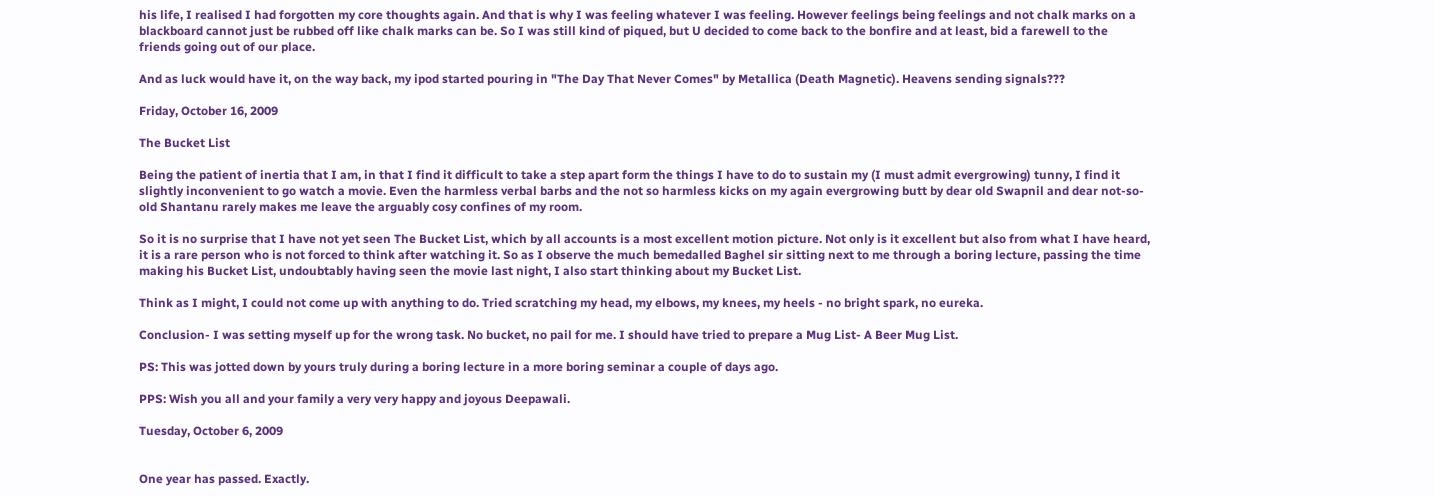his life, I realised I had forgotten my core thoughts again. And that is why I was feeling whatever I was feeling. However feelings being feelings and not chalk marks on a blackboard cannot just be rubbed off like chalk marks can be. So I was still kind of piqued, but U decided to come back to the bonfire and at least, bid a farewell to the friends going out of our place.

And as luck would have it, on the way back, my ipod started pouring in "The Day That Never Comes" by Metallica (Death Magnetic). Heavens sending signals???

Friday, October 16, 2009

The Bucket List

Being the patient of inertia that I am, in that I find it difficult to take a step apart form the things I have to do to sustain my (I must admit evergrowing) tunny, I find it slightly inconvenient to go watch a movie. Even the harmless verbal barbs and the not so harmless kicks on my again evergrowing butt by dear old Swapnil and dear not-so-old Shantanu rarely makes me leave the arguably cosy confines of my room.

So it is no surprise that I have not yet seen The Bucket List, which by all accounts is a most excellent motion picture. Not only is it excellent but also from what I have heard, it is a rare person who is not forced to think after watching it. So as I observe the much bemedalled Baghel sir sitting next to me through a boring lecture, passing the time making his Bucket List, undoubtably having seen the movie last night, I also start thinking about my Bucket List.

Think as I might, I could not come up with anything to do. Tried scratching my head, my elbows, my knees, my heels - no bright spark, no eureka.

Conclusion- I was setting myself up for the wrong task. No bucket, no pail for me. I should have tried to prepare a Mug List- A Beer Mug List.

PS: This was jotted down by yours truly during a boring lecture in a more boring seminar a couple of days ago.

PPS: Wish you all and your family a very very happy and joyous Deepawali.

Tuesday, October 6, 2009


One year has passed. Exactly.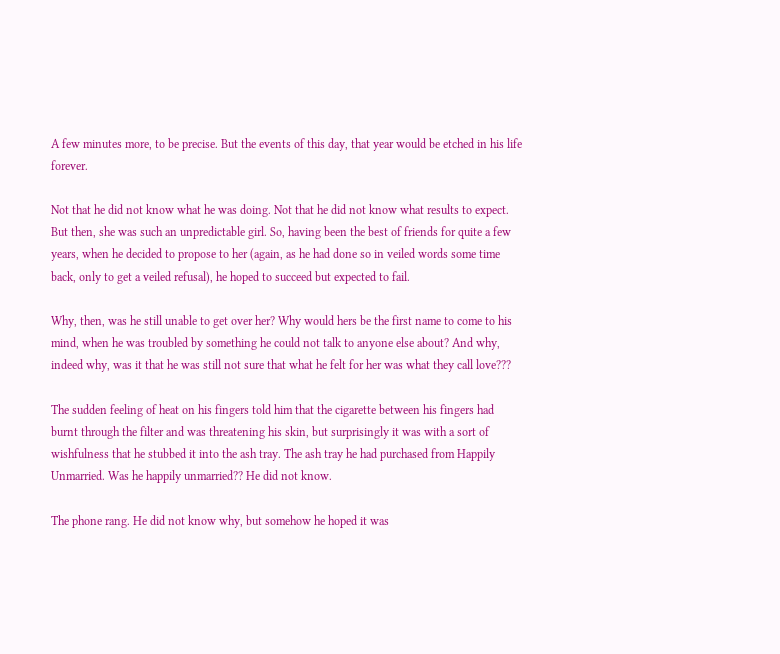A few minutes more, to be precise. But the events of this day, that year would be etched in his life forever.

Not that he did not know what he was doing. Not that he did not know what results to expect. But then, she was such an unpredictable girl. So, having been the best of friends for quite a few years, when he decided to propose to her (again, as he had done so in veiled words some time back, only to get a veiled refusal), he hoped to succeed but expected to fail.

Why, then, was he still unable to get over her? Why would hers be the first name to come to his mind, when he was troubled by something he could not talk to anyone else about? And why, indeed why, was it that he was still not sure that what he felt for her was what they call love???

The sudden feeling of heat on his fingers told him that the cigarette between his fingers had burnt through the filter and was threatening his skin, but surprisingly it was with a sort of wishfulness that he stubbed it into the ash tray. The ash tray he had purchased from Happily Unmarried. Was he happily unmarried?? He did not know.

The phone rang. He did not know why, but somehow he hoped it was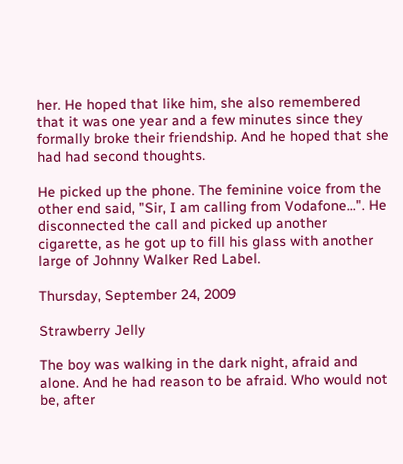her. He hoped that like him, she also remembered that it was one year and a few minutes since they formally broke their friendship. And he hoped that she had had second thoughts.

He picked up the phone. The feminine voice from the other end said, "Sir, I am calling from Vodafone...". He disconnected the call and picked up another cigarette, as he got up to fill his glass with another large of Johnny Walker Red Label.

Thursday, September 24, 2009

Strawberry Jelly

The boy was walking in the dark night, afraid and alone. And he had reason to be afraid. Who would not be, after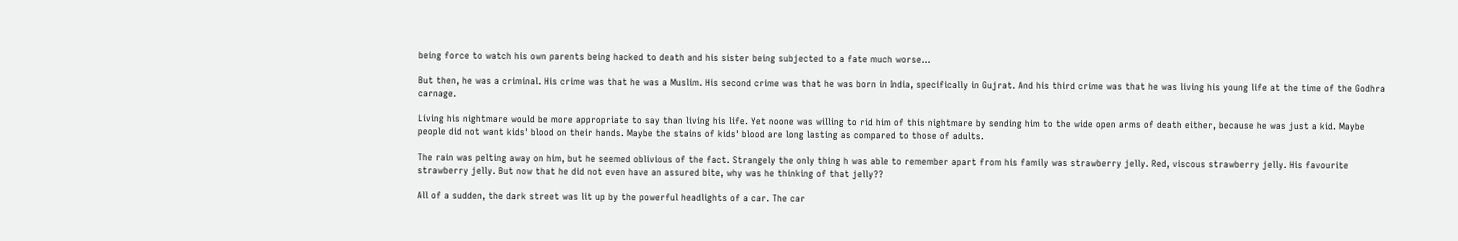being force to watch his own parents being hacked to death and his sister being subjected to a fate much worse...

But then, he was a criminal. His crime was that he was a Muslim. His second crime was that he was born in India, specifically in Gujrat. And his third crime was that he was living his young life at the time of the Godhra carnage.

Living his nightmare would be more appropriate to say than living his life. Yet noone was willing to rid him of this nightmare by sending him to the wide open arms of death either, because he was just a kid. Maybe people did not want kids' blood on their hands. Maybe the stains of kids' blood are long lasting as compared to those of adults.

The rain was pelting away on him, but he seemed oblivious of the fact. Strangely the only thing h was able to remember apart from his family was strawberry jelly. Red, viscous strawberry jelly. His favourite strawberry jelly. But now that he did not even have an assured bite, why was he thinking of that jelly??

All of a sudden, the dark street was lit up by the powerful headlights of a car. The car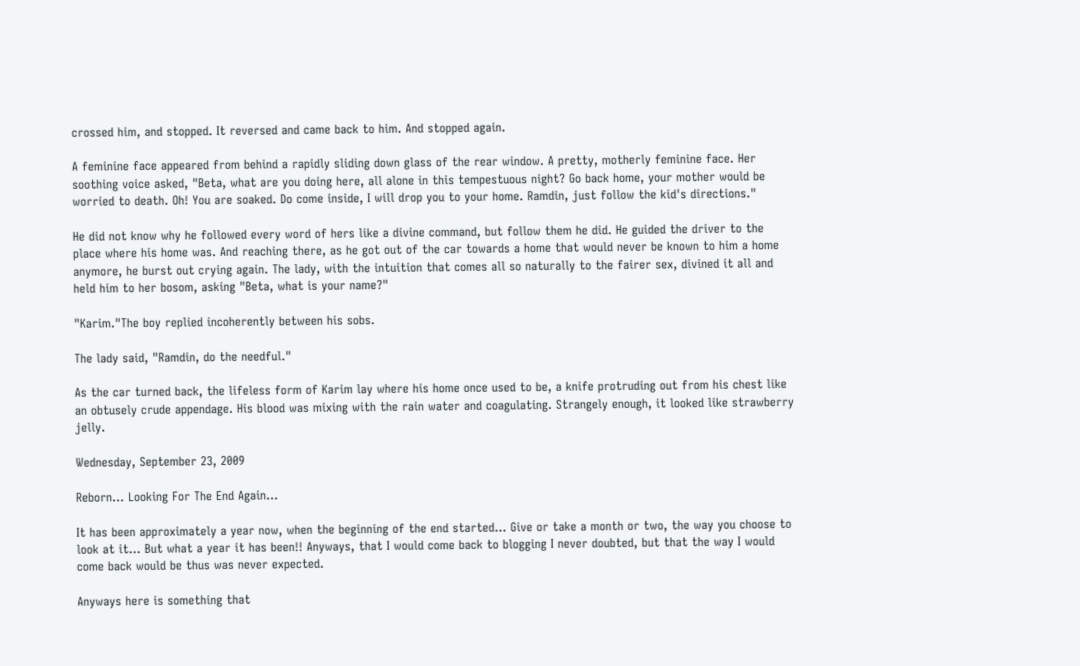crossed him, and stopped. It reversed and came back to him. And stopped again.

A feminine face appeared from behind a rapidly sliding down glass of the rear window. A pretty, motherly feminine face. Her soothing voice asked, "Beta, what are you doing here, all alone in this tempestuous night? Go back home, your mother would be worried to death. Oh! You are soaked. Do come inside, I will drop you to your home. Ramdin, just follow the kid's directions."

He did not know why he followed every word of hers like a divine command, but follow them he did. He guided the driver to the place where his home was. And reaching there, as he got out of the car towards a home that would never be known to him a home anymore, he burst out crying again. The lady, with the intuition that comes all so naturally to the fairer sex, divined it all and held him to her bosom, asking "Beta, what is your name?"

"Karim."The boy replied incoherently between his sobs.

The lady said, "Ramdin, do the needful."

As the car turned back, the lifeless form of Karim lay where his home once used to be, a knife protruding out from his chest like an obtusely crude appendage. His blood was mixing with the rain water and coagulating. Strangely enough, it looked like strawberry jelly.

Wednesday, September 23, 2009

Reborn... Looking For The End Again...

It has been approximately a year now, when the beginning of the end started... Give or take a month or two, the way you choose to look at it... But what a year it has been!! Anyways, that I would come back to blogging I never doubted, but that the way I would come back would be thus was never expected.

Anyways here is something that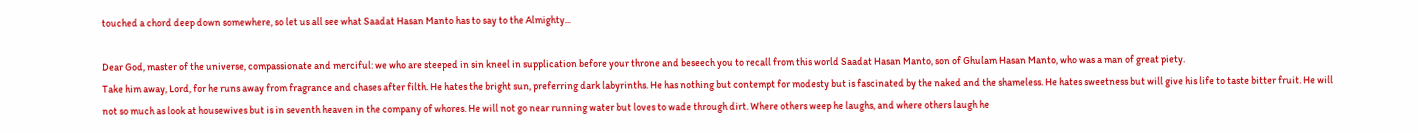touched a chord deep down somewhere, so let us all see what Saadat Hasan Manto has to say to the Almighty...

Dear God, master of the universe, compassionate and merciful: we who are steeped in sin kneel in supplication before your throne and beseech you to recall from this world Saadat Hasan Manto, son of Ghulam Hasan Manto, who was a man of great piety.
Take him away, Lord, for he runs away from fragrance and chases after filth. He hates the bright sun, preferring dark labyrinths. He has nothing but contempt for modesty but is fascinated by the naked and the shameless. He hates sweetness but will give his life to taste bitter fruit. He will not so much as look at housewives but is in seventh heaven in the company of whores. He will not go near running water but loves to wade through dirt. Where others weep he laughs, and where others laugh he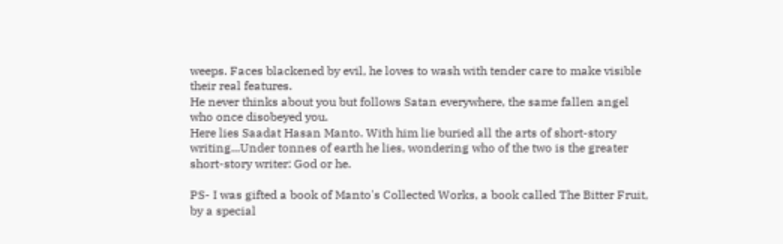weeps. Faces blackened by evil, he loves to wash with tender care to make visible their real features.
He never thinks about you but follows Satan everywhere, the same fallen angel who once disobeyed you.
Here lies Saadat Hasan Manto. With him lie buried all the arts of short-story writing...Under tonnes of earth he lies, wondering who of the two is the greater short-story writer: God or he.

PS- I was gifted a book of Manto's Collected Works, a book called The Bitter Fruit, by a special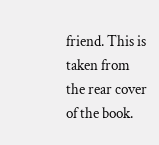friend. This is taken from the rear cover of the book.